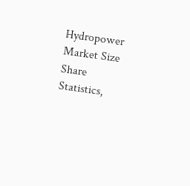Hydropower Market Size Share Statistics,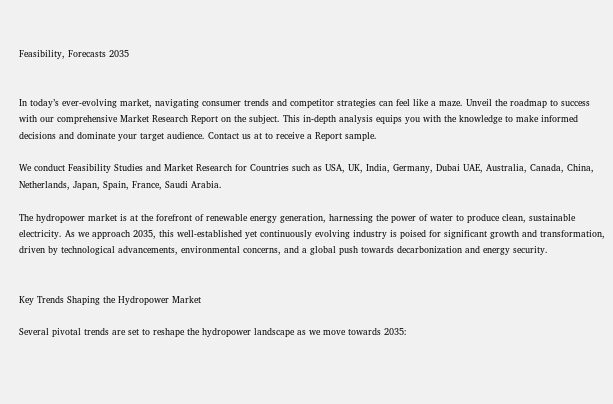Feasibility, Forecasts 2035


In today’s ever-evolving market, navigating consumer trends and competitor strategies can feel like a maze. Unveil the roadmap to success with our comprehensive Market Research Report on the subject. This in-depth analysis equips you with the knowledge to make informed decisions and dominate your target audience. Contact us at to receive a Report sample.

We conduct Feasibility Studies and Market Research for Countries such as USA, UK, India, Germany, Dubai UAE, Australia, Canada, China, Netherlands, Japan, Spain, France, Saudi Arabia.

The hydropower market is at the forefront of renewable energy generation, harnessing the power of water to produce clean, sustainable electricity. As we approach 2035, this well-established yet continuously evolving industry is poised for significant growth and transformation, driven by technological advancements, environmental concerns, and a global push towards decarbonization and energy security.


Key Trends Shaping the Hydropower Market

Several pivotal trends are set to reshape the hydropower landscape as we move towards 2035: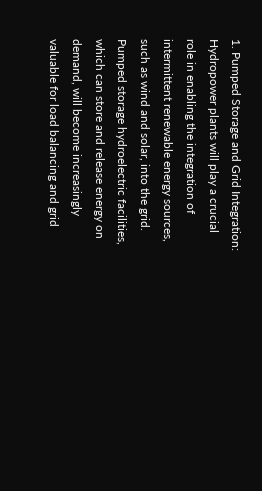1. Pumped Storage and Grid Integration: Hydropower plants will play a crucial role in enabling the integration of intermittent renewable energy sources, such as wind and solar, into the grid. Pumped storage hydroelectric facilities, which can store and release energy on demand, will become increasingly valuable for load balancing and grid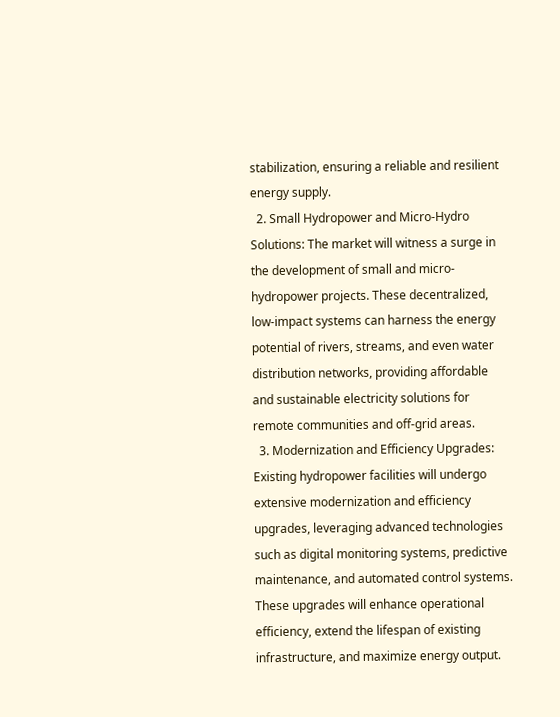stabilization, ensuring a reliable and resilient energy supply.
  2. Small Hydropower and Micro-Hydro Solutions: The market will witness a surge in the development of small and micro-hydropower projects. These decentralized, low-impact systems can harness the energy potential of rivers, streams, and even water distribution networks, providing affordable and sustainable electricity solutions for remote communities and off-grid areas.
  3. Modernization and Efficiency Upgrades: Existing hydropower facilities will undergo extensive modernization and efficiency upgrades, leveraging advanced technologies such as digital monitoring systems, predictive maintenance, and automated control systems. These upgrades will enhance operational efficiency, extend the lifespan of existing infrastructure, and maximize energy output.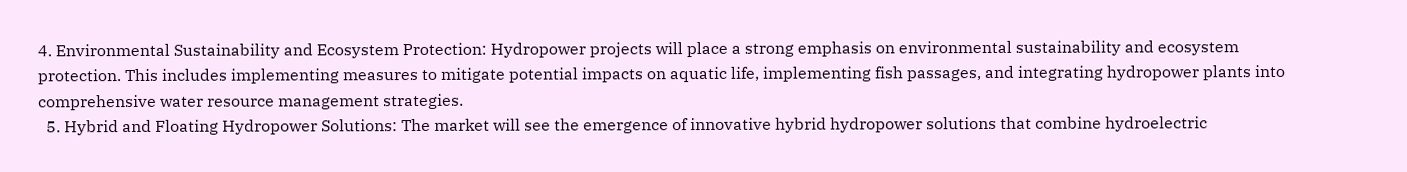4. Environmental Sustainability and Ecosystem Protection: Hydropower projects will place a strong emphasis on environmental sustainability and ecosystem protection. This includes implementing measures to mitigate potential impacts on aquatic life, implementing fish passages, and integrating hydropower plants into comprehensive water resource management strategies.
  5. Hybrid and Floating Hydropower Solutions: The market will see the emergence of innovative hybrid hydropower solutions that combine hydroelectric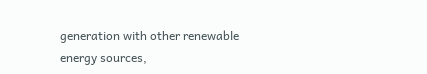generation with other renewable energy sources,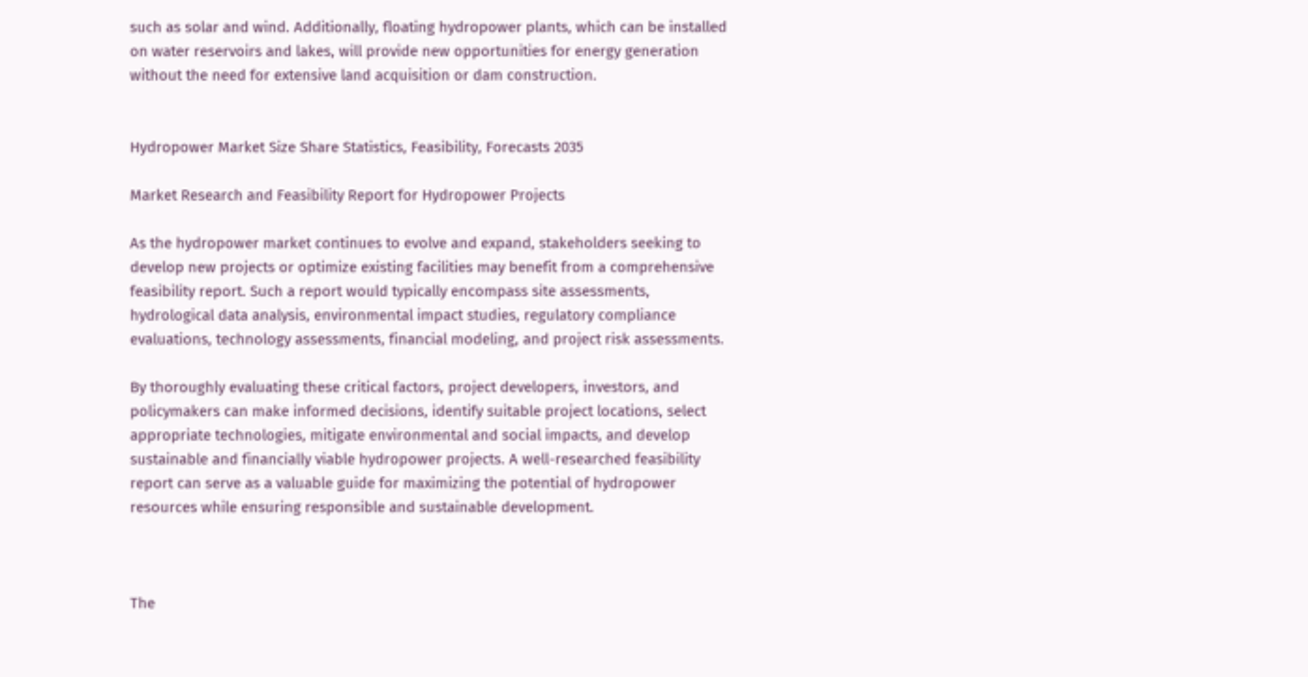such as solar and wind. Additionally, floating hydropower plants, which can be installed on water reservoirs and lakes, will provide new opportunities for energy generation without the need for extensive land acquisition or dam construction.


Hydropower Market Size Share Statistics, Feasibility, Forecasts 2035

Market Research and Feasibility Report for Hydropower Projects

As the hydropower market continues to evolve and expand, stakeholders seeking to develop new projects or optimize existing facilities may benefit from a comprehensive feasibility report. Such a report would typically encompass site assessments, hydrological data analysis, environmental impact studies, regulatory compliance evaluations, technology assessments, financial modeling, and project risk assessments.

By thoroughly evaluating these critical factors, project developers, investors, and policymakers can make informed decisions, identify suitable project locations, select appropriate technologies, mitigate environmental and social impacts, and develop sustainable and financially viable hydropower projects. A well-researched feasibility report can serve as a valuable guide for maximizing the potential of hydropower resources while ensuring responsible and sustainable development.



The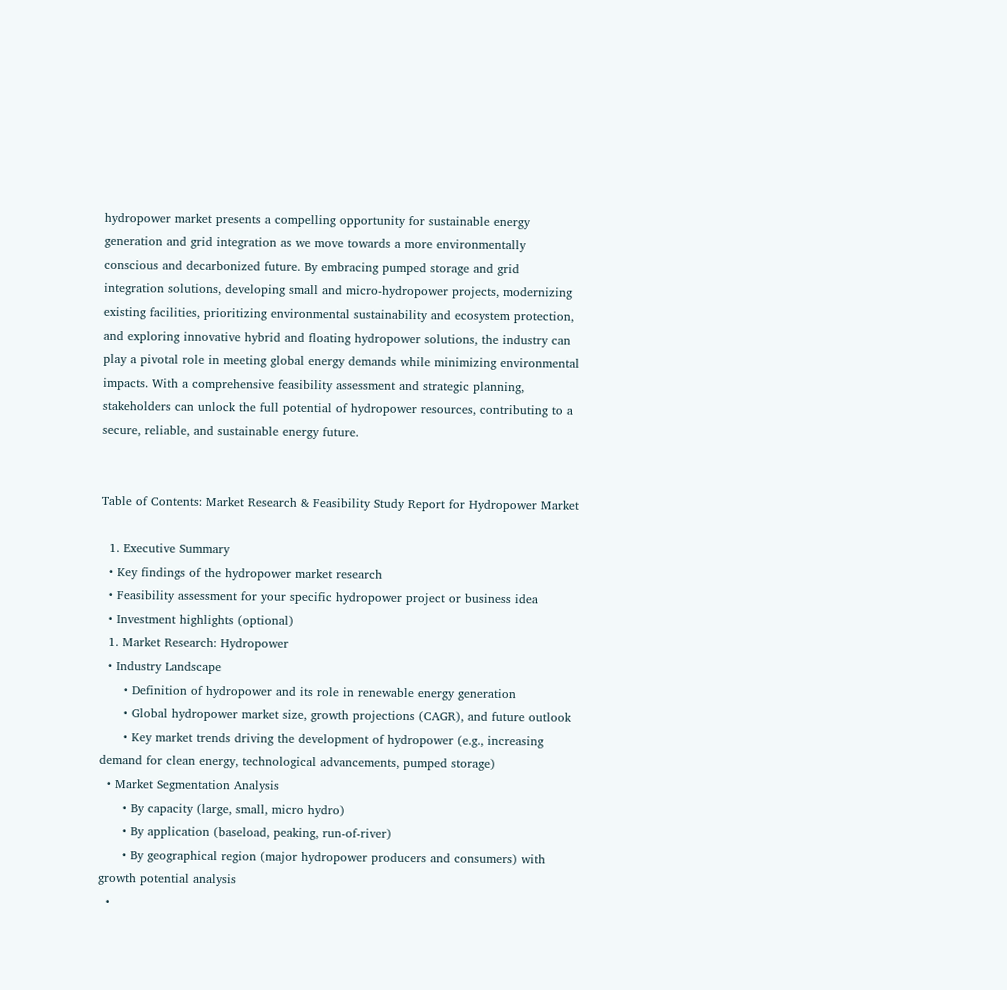hydropower market presents a compelling opportunity for sustainable energy generation and grid integration as we move towards a more environmentally conscious and decarbonized future. By embracing pumped storage and grid integration solutions, developing small and micro-hydropower projects, modernizing existing facilities, prioritizing environmental sustainability and ecosystem protection, and exploring innovative hybrid and floating hydropower solutions, the industry can play a pivotal role in meeting global energy demands while minimizing environmental impacts. With a comprehensive feasibility assessment and strategic planning, stakeholders can unlock the full potential of hydropower resources, contributing to a secure, reliable, and sustainable energy future.


Table of Contents: Market Research & Feasibility Study Report for Hydropower Market

  1. Executive Summary
  • Key findings of the hydropower market research
  • Feasibility assessment for your specific hydropower project or business idea
  • Investment highlights (optional)
  1. Market Research: Hydropower
  • Industry Landscape
      • Definition of hydropower and its role in renewable energy generation
      • Global hydropower market size, growth projections (CAGR), and future outlook
      • Key market trends driving the development of hydropower (e.g., increasing demand for clean energy, technological advancements, pumped storage)
  • Market Segmentation Analysis
      • By capacity (large, small, micro hydro)
      • By application (baseload, peaking, run-of-river)
      • By geographical region (major hydropower producers and consumers) with growth potential analysis
  •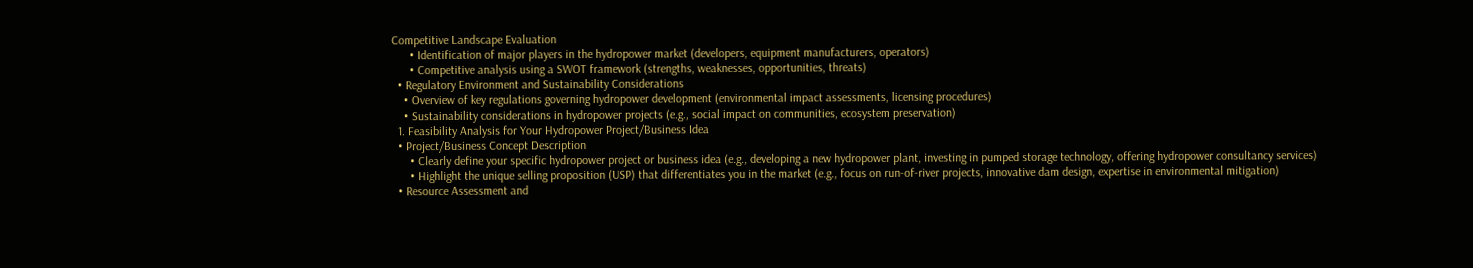Competitive Landscape Evaluation
      • Identification of major players in the hydropower market (developers, equipment manufacturers, operators)
      • Competitive analysis using a SWOT framework (strengths, weaknesses, opportunities, threats)
  • Regulatory Environment and Sustainability Considerations
    • Overview of key regulations governing hydropower development (environmental impact assessments, licensing procedures)
    • Sustainability considerations in hydropower projects (e.g., social impact on communities, ecosystem preservation)
  1. Feasibility Analysis for Your Hydropower Project/Business Idea
  • Project/Business Concept Description
      • Clearly define your specific hydropower project or business idea (e.g., developing a new hydropower plant, investing in pumped storage technology, offering hydropower consultancy services)
      • Highlight the unique selling proposition (USP) that differentiates you in the market (e.g., focus on run-of-river projects, innovative dam design, expertise in environmental mitigation)
  • Resource Assessment and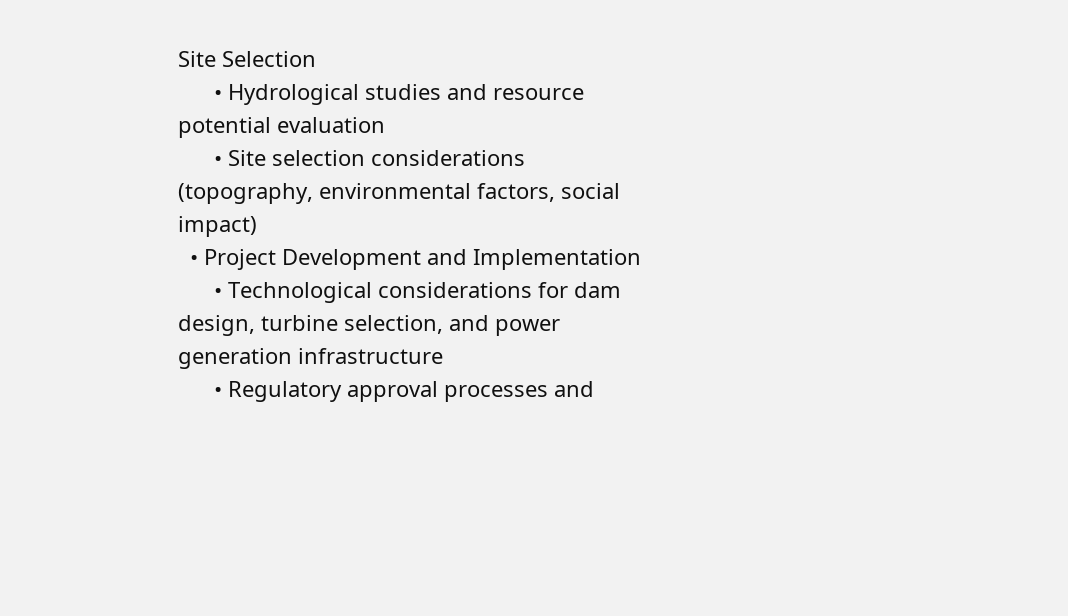Site Selection
      • Hydrological studies and resource potential evaluation
      • Site selection considerations (topography, environmental factors, social impact)
  • Project Development and Implementation
      • Technological considerations for dam design, turbine selection, and power generation infrastructure
      • Regulatory approval processes and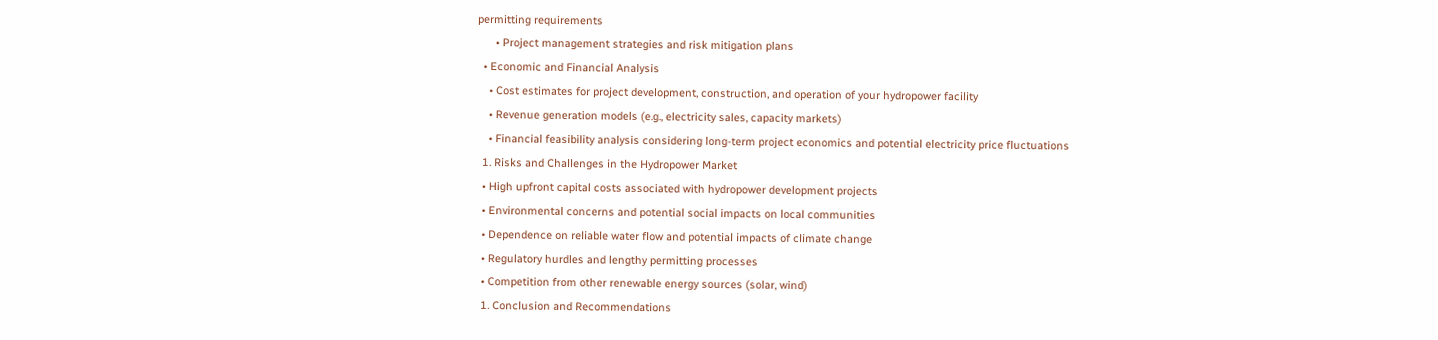permitting requirements
      • Project management strategies and risk mitigation plans
  • Economic and Financial Analysis
    • Cost estimates for project development, construction, and operation of your hydropower facility
    • Revenue generation models (e.g., electricity sales, capacity markets)
    • Financial feasibility analysis considering long-term project economics and potential electricity price fluctuations
  1. Risks and Challenges in the Hydropower Market
  • High upfront capital costs associated with hydropower development projects
  • Environmental concerns and potential social impacts on local communities
  • Dependence on reliable water flow and potential impacts of climate change
  • Regulatory hurdles and lengthy permitting processes
  • Competition from other renewable energy sources (solar, wind)
  1. Conclusion and Recommendations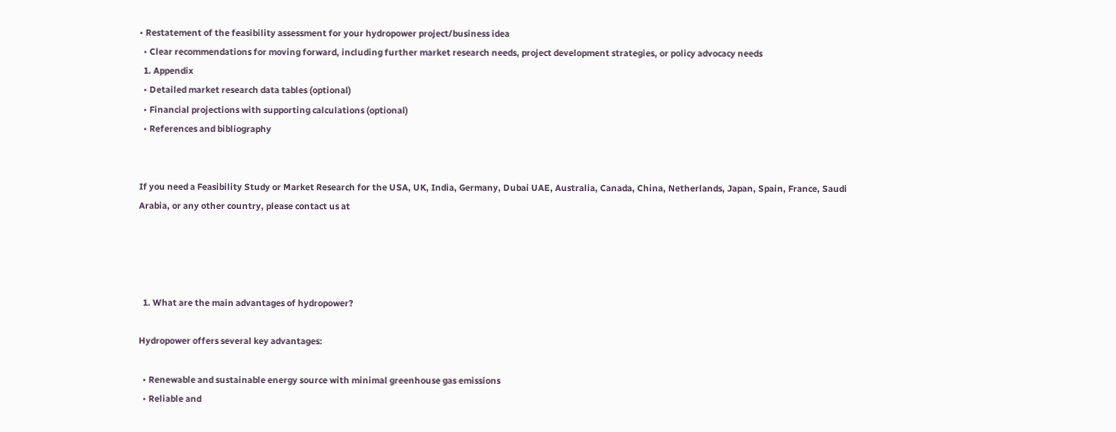• Restatement of the feasibility assessment for your hydropower project/business idea
  • Clear recommendations for moving forward, including further market research needs, project development strategies, or policy advocacy needs
  1. Appendix
  • Detailed market research data tables (optional)
  • Financial projections with supporting calculations (optional)
  • References and bibliography


If you need a Feasibility Study or Market Research for the USA, UK, India, Germany, Dubai UAE, Australia, Canada, China, Netherlands, Japan, Spain, France, Saudi Arabia, or any other country, please contact us at




  1. What are the main advantages of hydropower?

Hydropower offers several key advantages:

  • Renewable and sustainable energy source with minimal greenhouse gas emissions
  • Reliable and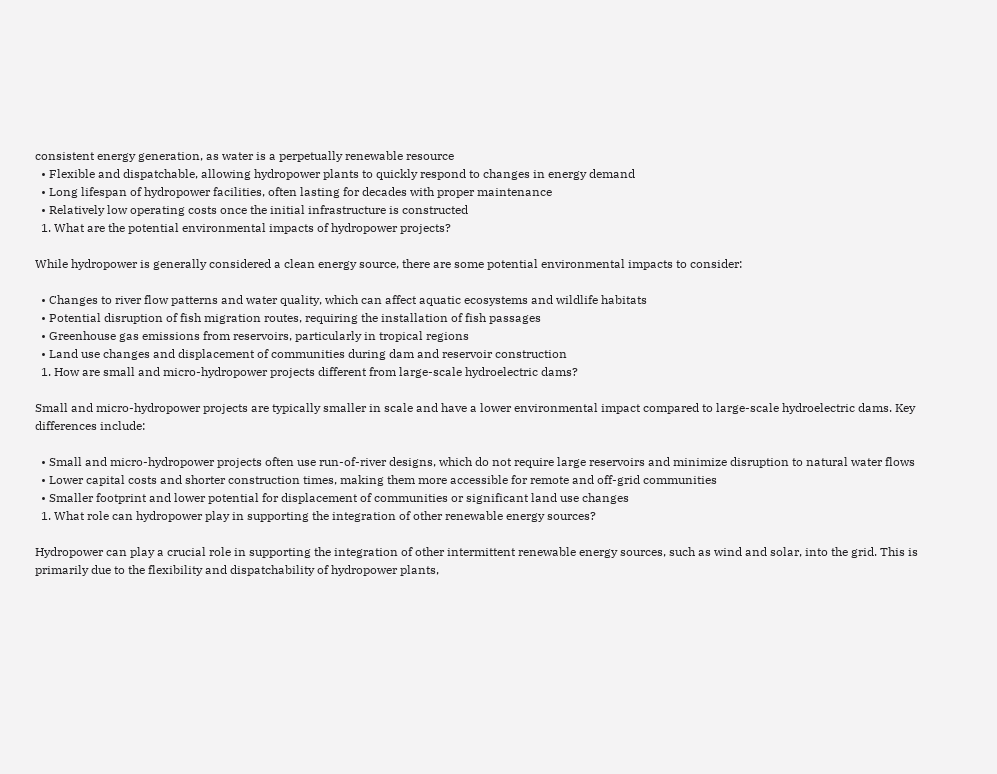consistent energy generation, as water is a perpetually renewable resource
  • Flexible and dispatchable, allowing hydropower plants to quickly respond to changes in energy demand
  • Long lifespan of hydropower facilities, often lasting for decades with proper maintenance
  • Relatively low operating costs once the initial infrastructure is constructed
  1. What are the potential environmental impacts of hydropower projects?

While hydropower is generally considered a clean energy source, there are some potential environmental impacts to consider:

  • Changes to river flow patterns and water quality, which can affect aquatic ecosystems and wildlife habitats
  • Potential disruption of fish migration routes, requiring the installation of fish passages
  • Greenhouse gas emissions from reservoirs, particularly in tropical regions
  • Land use changes and displacement of communities during dam and reservoir construction
  1. How are small and micro-hydropower projects different from large-scale hydroelectric dams?

Small and micro-hydropower projects are typically smaller in scale and have a lower environmental impact compared to large-scale hydroelectric dams. Key differences include:

  • Small and micro-hydropower projects often use run-of-river designs, which do not require large reservoirs and minimize disruption to natural water flows
  • Lower capital costs and shorter construction times, making them more accessible for remote and off-grid communities
  • Smaller footprint and lower potential for displacement of communities or significant land use changes
  1. What role can hydropower play in supporting the integration of other renewable energy sources?

Hydropower can play a crucial role in supporting the integration of other intermittent renewable energy sources, such as wind and solar, into the grid. This is primarily due to the flexibility and dispatchability of hydropower plants,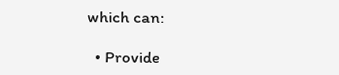which can:

  • Provide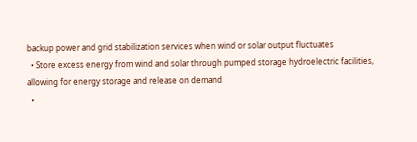backup power and grid stabilization services when wind or solar output fluctuates
  • Store excess energy from wind and solar through pumped storage hydroelectric facilities, allowing for energy storage and release on demand
  •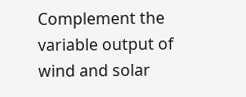Complement the variable output of wind and solar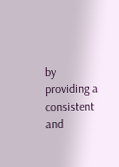by providing a consistent and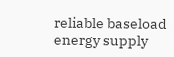reliable baseload energy supply